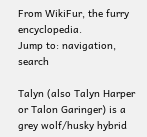From WikiFur, the furry encyclopedia.
Jump to: navigation, search

Talyn (also Talyn Harper or Talon Garinger) is a grey wolf/husky hybrid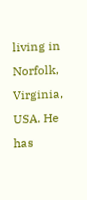living in Norfolk, Virginia, USA. He has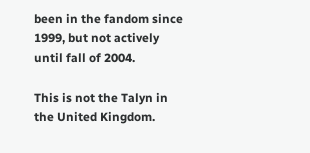been in the fandom since 1999, but not actively until fall of 2004.

This is not the Talyn in the United Kingdom.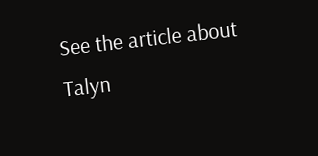See the article about Talyn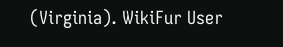(Virginia). WikiFur User